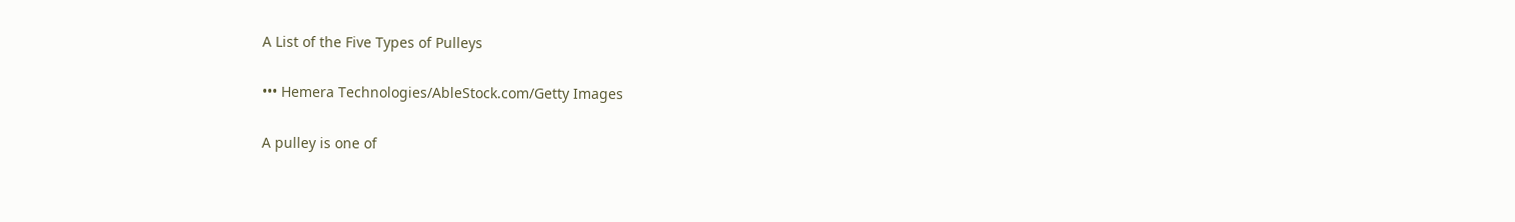A List of the Five Types of Pulleys

••• Hemera Technologies/AbleStock.com/Getty Images

A pulley is one of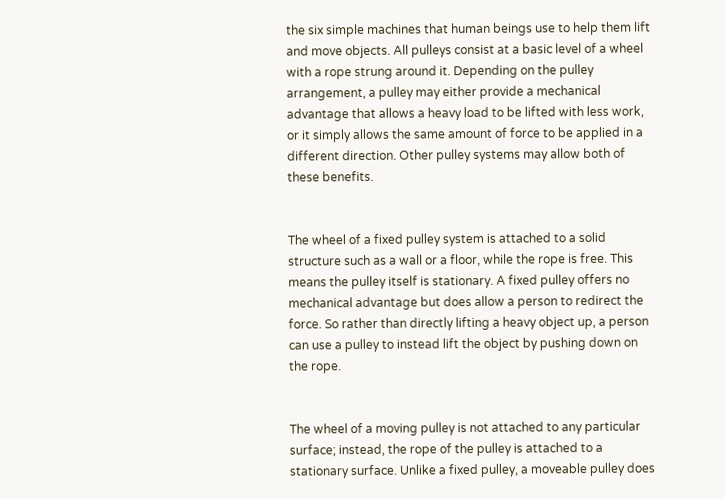the six simple machines that human beings use to help them lift and move objects. All pulleys consist at a basic level of a wheel with a rope strung around it. Depending on the pulley arrangement, a pulley may either provide a mechanical advantage that allows a heavy load to be lifted with less work, or it simply allows the same amount of force to be applied in a different direction. Other pulley systems may allow both of these benefits.


The wheel of a fixed pulley system is attached to a solid structure such as a wall or a floor, while the rope is free. This means the pulley itself is stationary. A fixed pulley offers no mechanical advantage but does allow a person to redirect the force. So rather than directly lifting a heavy object up, a person can use a pulley to instead lift the object by pushing down on the rope.


The wheel of a moving pulley is not attached to any particular surface; instead, the rope of the pulley is attached to a stationary surface. Unlike a fixed pulley, a moveable pulley does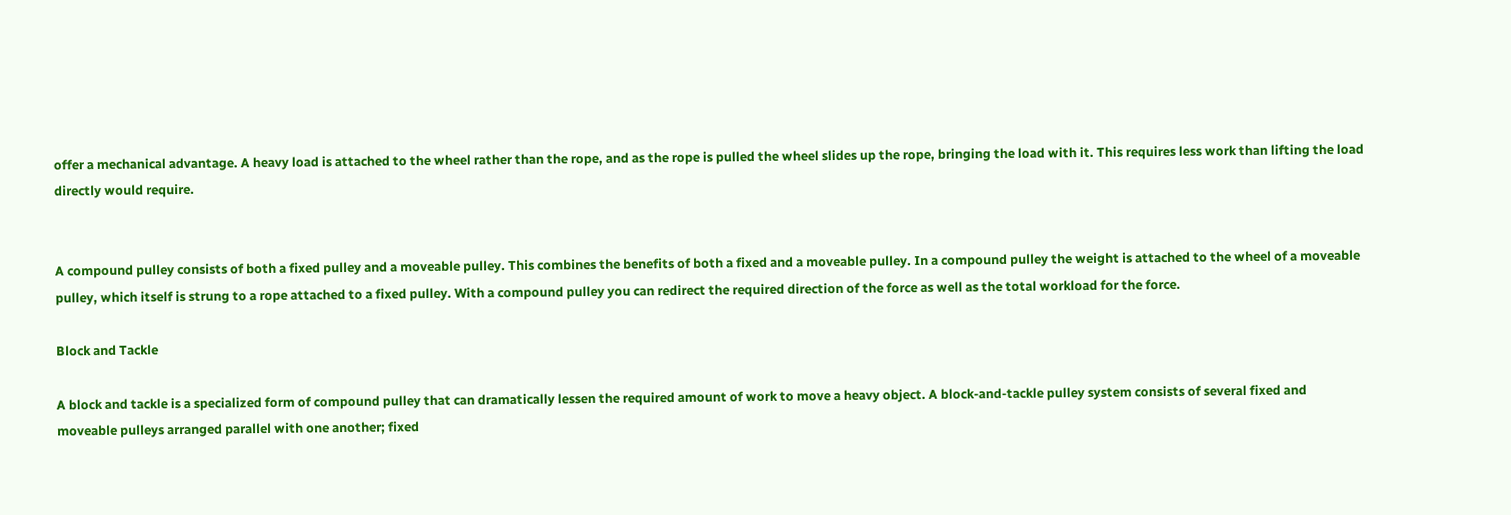offer a mechanical advantage. A heavy load is attached to the wheel rather than the rope, and as the rope is pulled the wheel slides up the rope, bringing the load with it. This requires less work than lifting the load directly would require.


A compound pulley consists of both a fixed pulley and a moveable pulley. This combines the benefits of both a fixed and a moveable pulley. In a compound pulley the weight is attached to the wheel of a moveable pulley, which itself is strung to a rope attached to a fixed pulley. With a compound pulley you can redirect the required direction of the force as well as the total workload for the force.

Block and Tackle

A block and tackle is a specialized form of compound pulley that can dramatically lessen the required amount of work to move a heavy object. A block-and-tackle pulley system consists of several fixed and moveable pulleys arranged parallel with one another; fixed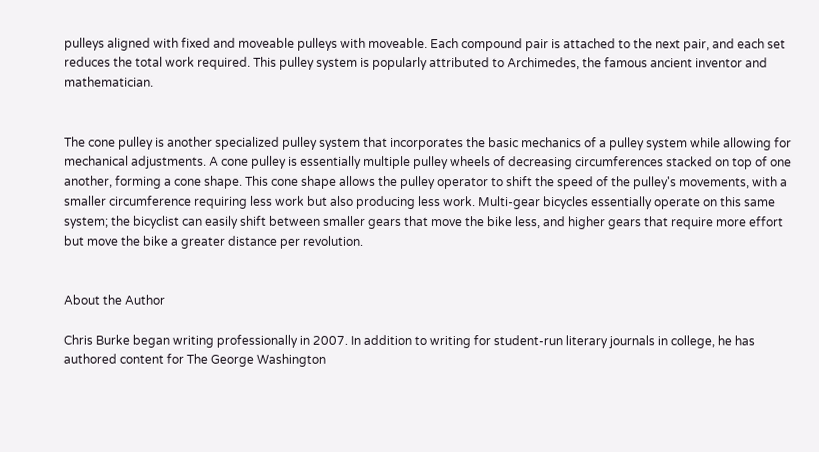pulleys aligned with fixed and moveable pulleys with moveable. Each compound pair is attached to the next pair, and each set reduces the total work required. This pulley system is popularly attributed to Archimedes, the famous ancient inventor and mathematician.


The cone pulley is another specialized pulley system that incorporates the basic mechanics of a pulley system while allowing for mechanical adjustments. A cone pulley is essentially multiple pulley wheels of decreasing circumferences stacked on top of one another, forming a cone shape. This cone shape allows the pulley operator to shift the speed of the pulley's movements, with a smaller circumference requiring less work but also producing less work. Multi-gear bicycles essentially operate on this same system; the bicyclist can easily shift between smaller gears that move the bike less, and higher gears that require more effort but move the bike a greater distance per revolution.


About the Author

Chris Burke began writing professionally in 2007. In addition to writing for student-run literary journals in college, he has authored content for The George Washington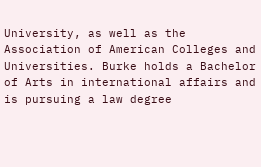University, as well as the Association of American Colleges and Universities. Burke holds a Bachelor of Arts in international affairs and is pursuing a law degree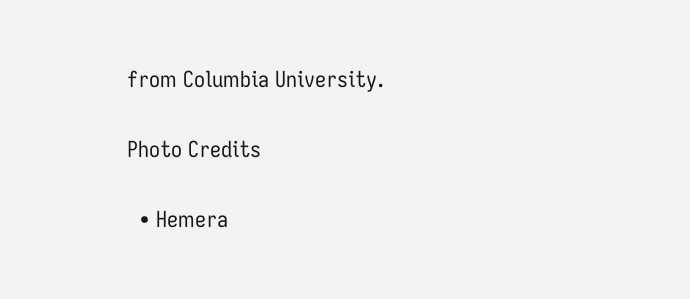from Columbia University.

Photo Credits

  • Hemera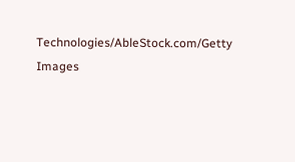Technologies/AbleStock.com/Getty Images